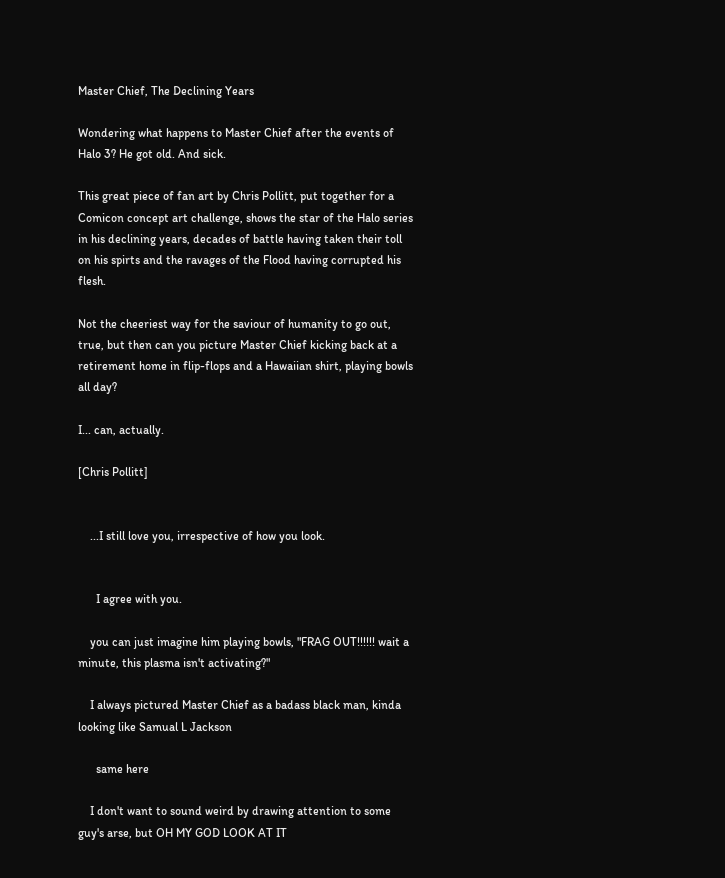Master Chief, The Declining Years

Wondering what happens to Master Chief after the events of Halo 3? He got old. And sick.

This great piece of fan art by Chris Pollitt, put together for a Comicon concept art challenge, shows the star of the Halo series in his declining years, decades of battle having taken their toll on his spirts and the ravages of the Flood having corrupted his flesh.

Not the cheeriest way for the saviour of humanity to go out, true, but then can you picture Master Chief kicking back at a retirement home in flip-flops and a Hawaiian shirt, playing bowls all day?

I... can, actually.

[Chris Pollitt]


    ...I still love you, irrespective of how you look.


      I agree with you.

    you can just imagine him playing bowls, "FRAG OUT!!!!!! wait a minute, this plasma isn't activating?"

    I always pictured Master Chief as a badass black man, kinda looking like Samual L Jackson

      same here

    I don't want to sound weird by drawing attention to some guy's arse, but OH MY GOD LOOK AT IT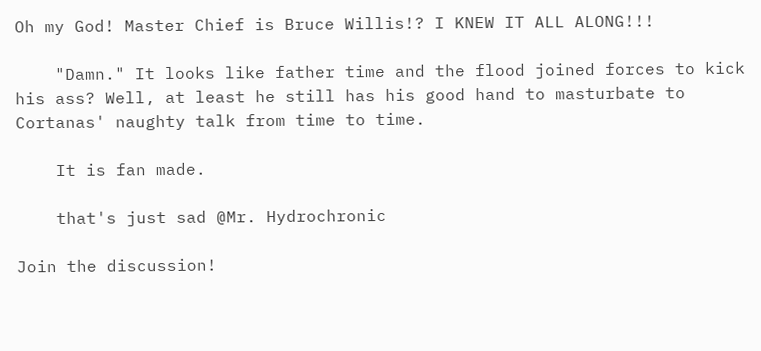Oh my God! Master Chief is Bruce Willis!? I KNEW IT ALL ALONG!!!

    "Damn." It looks like father time and the flood joined forces to kick his ass? Well, at least he still has his good hand to masturbate to Cortanas' naughty talk from time to time.

    It is fan made.

    that's just sad @Mr. Hydrochronic

Join the discussion!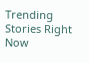Trending Stories Right Now